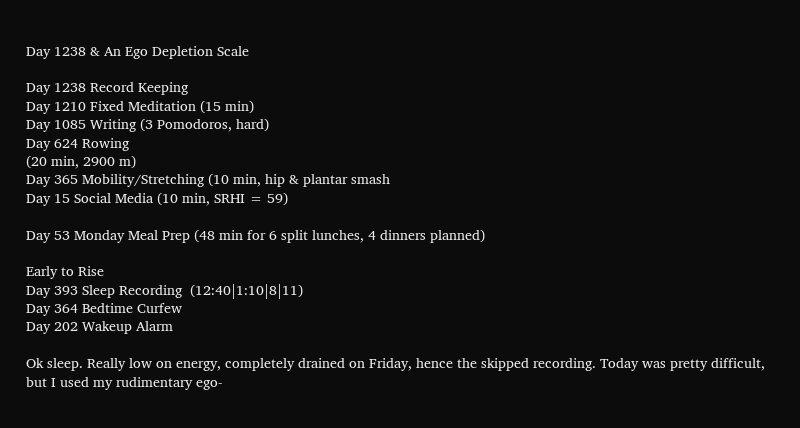Day 1238 & An Ego Depletion Scale

Day 1238 Record Keeping
Day 1210 Fixed Meditation (15 min)
Day 1085 Writing (3 Pomodoros, hard)
Day 624 Rowing
(20 min, 2900 m)
Day 365 Mobility/Stretching (10 min, hip & plantar smash
Day 15 Social Media (10 min, SRHI = 59)

Day 53 Monday Meal Prep (48 min for 6 split lunches, 4 dinners planned)

Early to Rise
Day 393 Sleep Recording  (12:40|1:10|8|11)
Day 364 Bedtime Curfew
Day 202 Wakeup Alarm

Ok sleep. Really low on energy, completely drained on Friday, hence the skipped recording. Today was pretty difficult, but I used my rudimentary ego-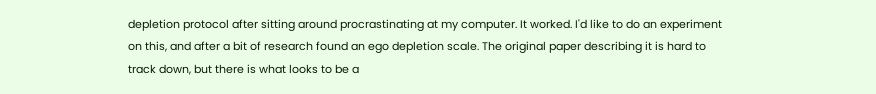depletion protocol after sitting around procrastinating at my computer. It worked. I'd like to do an experiment on this, and after a bit of research found an ego depletion scale. The original paper describing it is hard to track down, but there is what looks to be a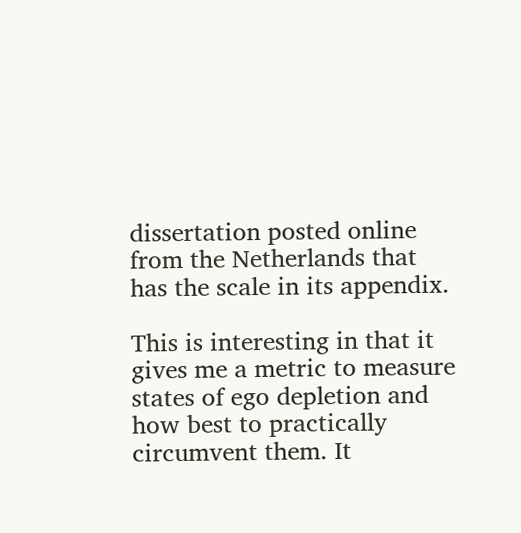dissertation posted online from the Netherlands that has the scale in its appendix.

This is interesting in that it gives me a metric to measure states of ego depletion and how best to practically circumvent them. It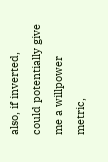also, if inverted, could potentially give me a willpower metric,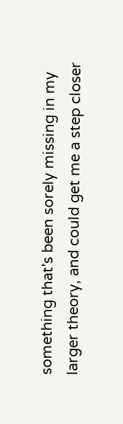something that's been sorely missing in my larger theory, and could get me a step closer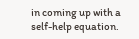in coming up with a self-help equation.